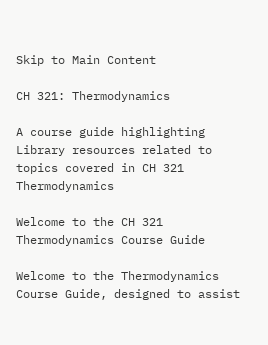Skip to Main Content

CH 321: Thermodynamics

A course guide highlighting Library resources related to topics covered in CH 321 Thermodynamics

Welcome to the CH 321 Thermodynamics Course Guide

Welcome to the Thermodynamics Course Guide, designed to assist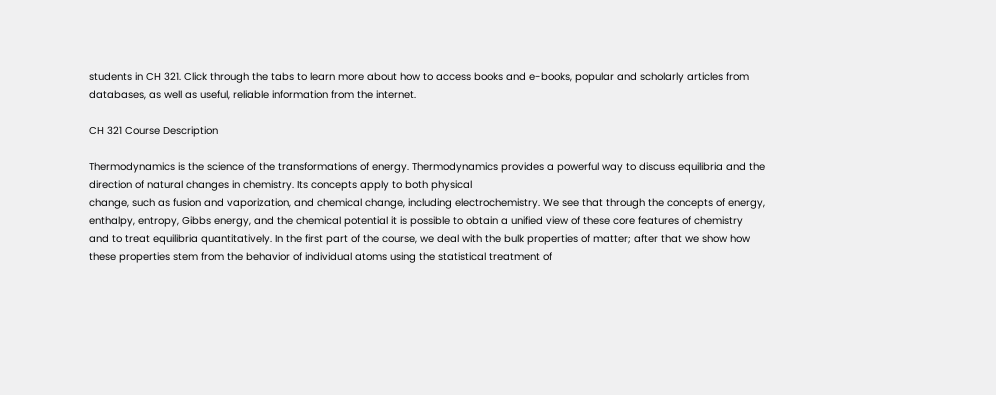students in CH 321. Click through the tabs to learn more about how to access books and e-books, popular and scholarly articles from databases, as well as useful, reliable information from the internet.

CH 321 Course Description

Thermodynamics is the science of the transformations of energy. Thermodynamics provides a powerful way to discuss equilibria and the direction of natural changes in chemistry. Its concepts apply to both physical
change, such as fusion and vaporization, and chemical change, including electrochemistry. We see that through the concepts of energy, enthalpy, entropy, Gibbs energy, and the chemical potential it is possible to obtain a unified view of these core features of chemistry and to treat equilibria quantitatively. In the first part of the course, we deal with the bulk properties of matter; after that we show how these properties stem from the behavior of individual atoms using the statistical treatment of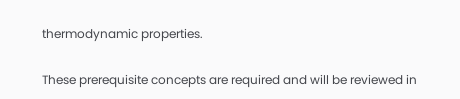thermodynamic properties.

These prerequisite concepts are required and will be reviewed in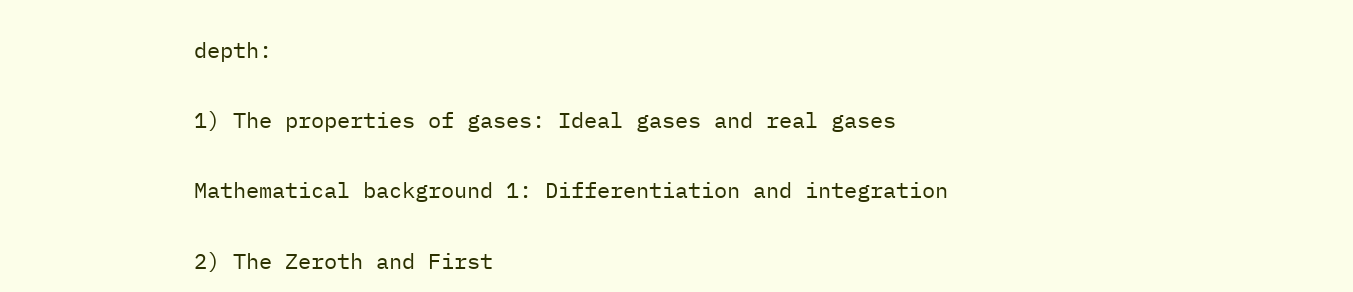depth:

1) The properties of gases: Ideal gases and real gases

Mathematical background 1: Differentiation and integration

2) The Zeroth and First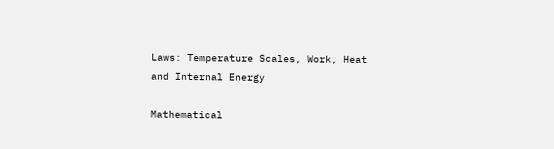Laws: Temperature Scales, Work, Heat and Internal Energy

Mathematical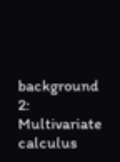background 2: Multivariate calculus